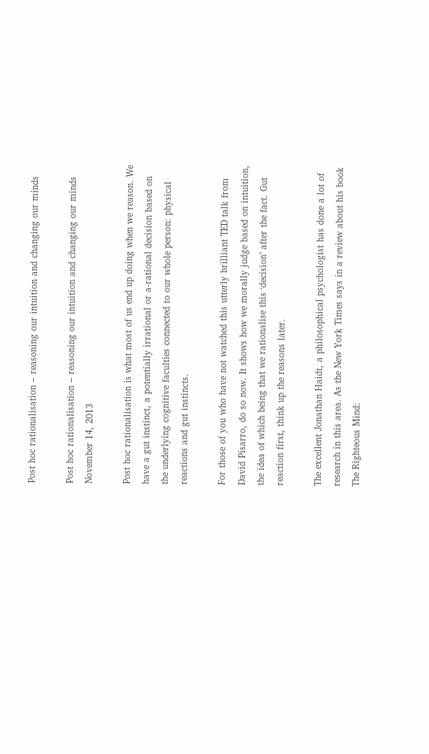Post hoc rationalisation – reasoning our intuition and changing our minds

Post hoc rationalisation – reasoning our intuition and changing our minds November 14, 2013

Post hoc rationalisation is what most of us end up doing when we reason. We have a gut instinct, a potentially irrational or a-rational decision based on the underlying cognitive faculties connected to our whole person: physical reactions and gut instincts.

For those of you who have not watched this utterly brilliant TED talk from David Pisarro, do so now. It shows how we morally judge based on intuition, the idea of which being that we rationalise this ‘decision’ after the fact. Gut reaction first, think up the reasons later.

The excellent Jonathan Haidt, a philosophical psychologist has done a lot of research in this area. As the New York Times says in a review about his book The Righteous Mind: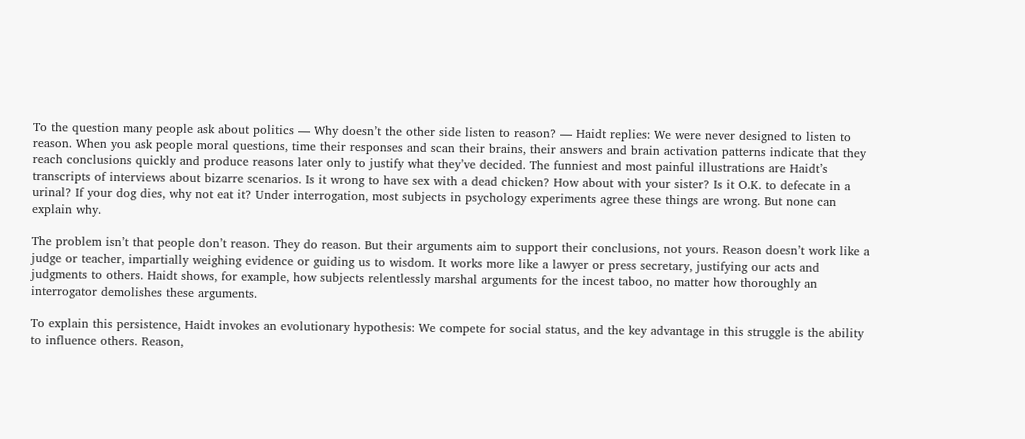To the question many people ask about politics — Why doesn’t the other side listen to reason? — Haidt replies: We were never designed to listen to reason. When you ask people moral questions, time their responses and scan their brains, their answers and brain activation patterns indicate that they reach conclusions quickly and produce reasons later only to justify what they’ve decided. The funniest and most painful illustrations are Haidt’s transcripts of interviews about bizarre scenarios. Is it wrong to have sex with a dead chicken? How about with your sister? Is it O.K. to defecate in a urinal? If your dog dies, why not eat it? Under interrogation, most subjects in psychology experiments agree these things are wrong. But none can explain why.

The problem isn’t that people don’t reason. They do reason. But their arguments aim to support their conclusions, not yours. Reason doesn’t work like a judge or teacher, impartially weighing evidence or guiding us to wisdom. It works more like a lawyer or press secretary, justifying our acts and judgments to others. Haidt shows, for example, how subjects relentlessly marshal arguments for the incest taboo, no matter how thoroughly an interrogator demolishes these arguments.

To explain this persistence, Haidt invokes an evolutionary hypothesis: We compete for social status, and the key advantage in this struggle is the ability to influence others. Reason,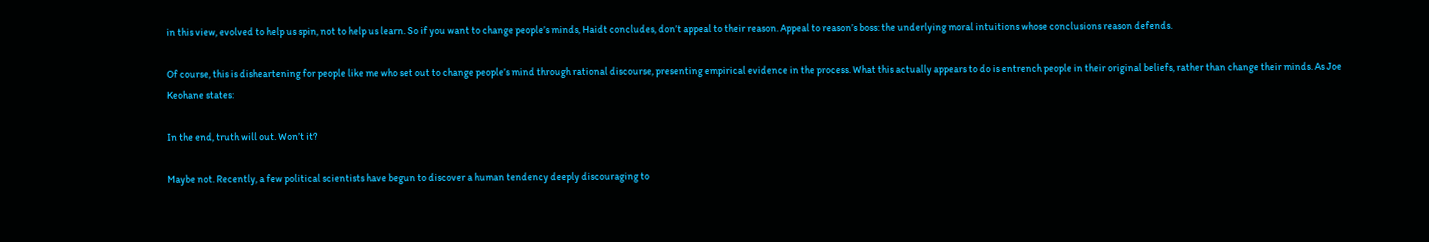in this view, evolved to help us spin, not to help us learn. So if you want to change people’s minds, Haidt concludes, don’t appeal to their reason. Appeal to reason’s boss: the underlying moral intuitions whose conclusions reason defends.

Of course, this is disheartening for people like me who set out to change people’s mind through rational discourse, presenting empirical evidence in the process. What this actually appears to do is entrench people in their original beliefs, rather than change their minds. As Joe Keohane states:

In the end, truth will out. Won’t it?

Maybe not. Recently, a few political scientists have begun to discover a human tendency deeply discouraging to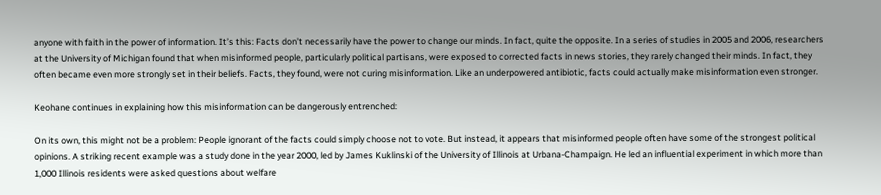anyone with faith in the power of information. It’s this: Facts don’t necessarily have the power to change our minds. In fact, quite the opposite. In a series of studies in 2005 and 2006, researchers at the University of Michigan found that when misinformed people, particularly political partisans, were exposed to corrected facts in news stories, they rarely changed their minds. In fact, they often became even more strongly set in their beliefs. Facts, they found, were not curing misinformation. Like an underpowered antibiotic, facts could actually make misinformation even stronger.

Keohane continues in explaining how this misinformation can be dangerously entrenched:

On its own, this might not be a problem: People ignorant of the facts could simply choose not to vote. But instead, it appears that misinformed people often have some of the strongest political opinions. A striking recent example was a study done in the year 2000, led by James Kuklinski of the University of Illinois at Urbana-Champaign. He led an influential experiment in which more than 1,000 Illinois residents were asked questions about welfare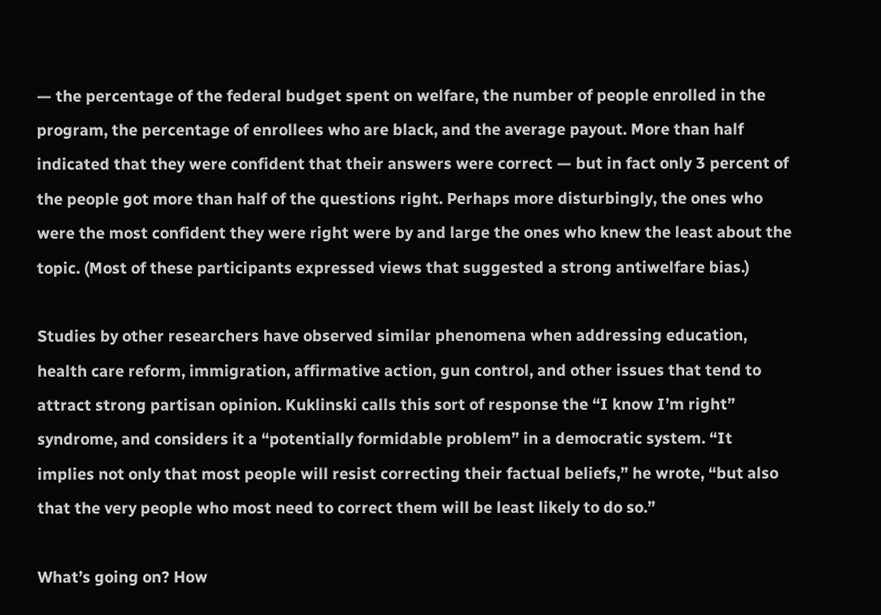— the percentage of the federal budget spent on welfare, the number of people enrolled in the program, the percentage of enrollees who are black, and the average payout. More than half indicated that they were confident that their answers were correct — but in fact only 3 percent of the people got more than half of the questions right. Perhaps more disturbingly, the ones who were the most confident they were right were by and large the ones who knew the least about the topic. (Most of these participants expressed views that suggested a strong antiwelfare bias.)

Studies by other researchers have observed similar phenomena when addressing education, health care reform, immigration, affirmative action, gun control, and other issues that tend to attract strong partisan opinion. Kuklinski calls this sort of response the “I know I’m right” syndrome, and considers it a “potentially formidable problem” in a democratic system. “It implies not only that most people will resist correcting their factual beliefs,” he wrote, “but also that the very people who most need to correct them will be least likely to do so.”

What’s going on? How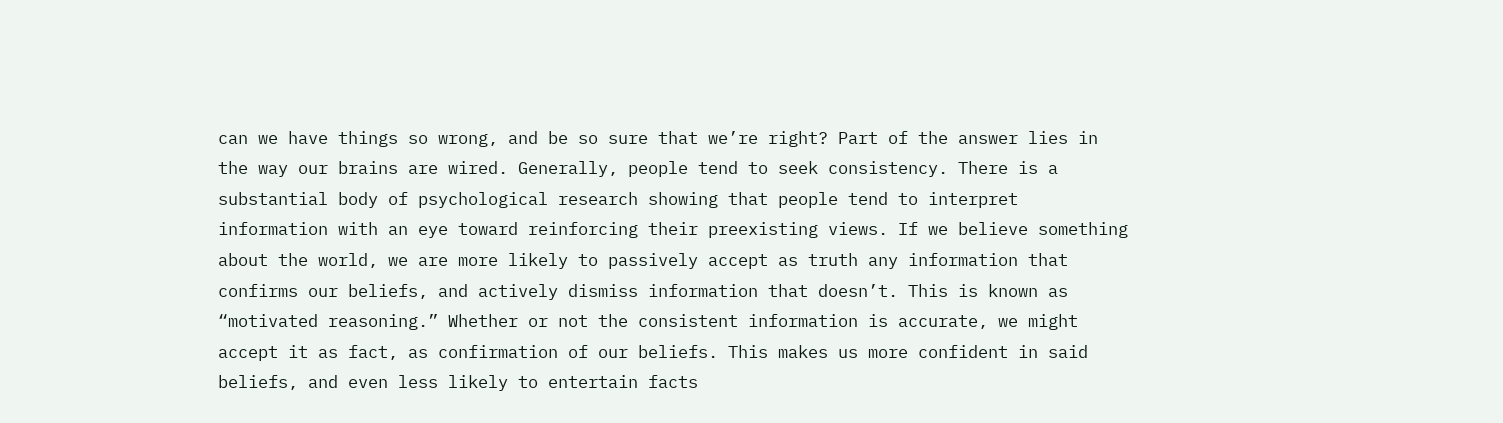can we have things so wrong, and be so sure that we’re right? Part of the answer lies in the way our brains are wired. Generally, people tend to seek consistency. There is a substantial body of psychological research showing that people tend to interpret information with an eye toward reinforcing their preexisting views. If we believe something about the world, we are more likely to passively accept as truth any information that confirms our beliefs, and actively dismiss information that doesn’t. This is known as “motivated reasoning.” Whether or not the consistent information is accurate, we might accept it as fact, as confirmation of our beliefs. This makes us more confident in said beliefs, and even less likely to entertain facts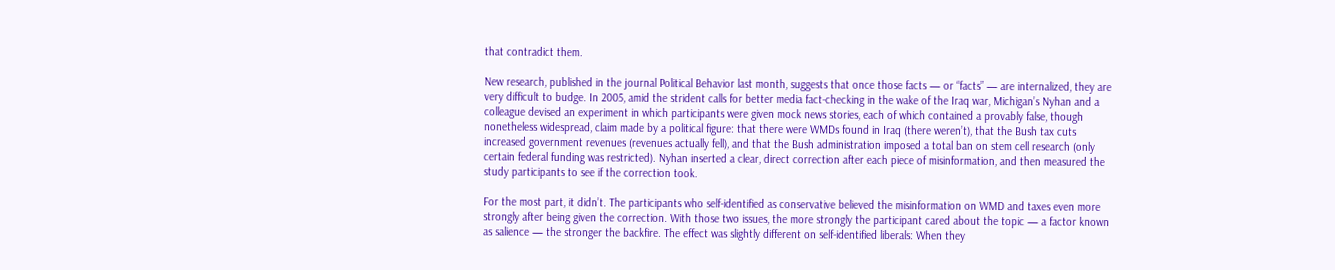that contradict them.

New research, published in the journal Political Behavior last month, suggests that once those facts — or “facts” — are internalized, they are very difficult to budge. In 2005, amid the strident calls for better media fact-checking in the wake of the Iraq war, Michigan’s Nyhan and a colleague devised an experiment in which participants were given mock news stories, each of which contained a provably false, though nonetheless widespread, claim made by a political figure: that there were WMDs found in Iraq (there weren’t), that the Bush tax cuts increased government revenues (revenues actually fell), and that the Bush administration imposed a total ban on stem cell research (only certain federal funding was restricted). Nyhan inserted a clear, direct correction after each piece of misinformation, and then measured the study participants to see if the correction took.

For the most part, it didn’t. The participants who self-identified as conservative believed the misinformation on WMD and taxes even more strongly after being given the correction. With those two issues, the more strongly the participant cared about the topic — a factor known as salience — the stronger the backfire. The effect was slightly different on self-identified liberals: When they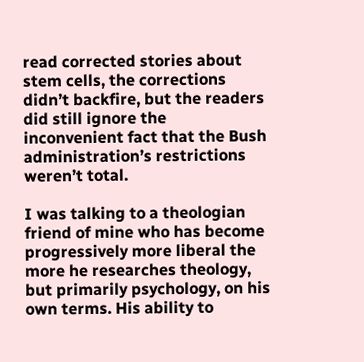read corrected stories about stem cells, the corrections didn’t backfire, but the readers did still ignore the inconvenient fact that the Bush administration’s restrictions weren’t total.

I was talking to a theologian friend of mine who has become progressively more liberal the more he researches theology, but primarily psychology, on his own terms. His ability to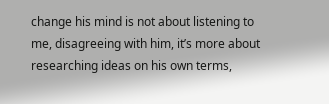change his mind is not about listening to me, disagreeing with him, it’s more about researching ideas on his own terms,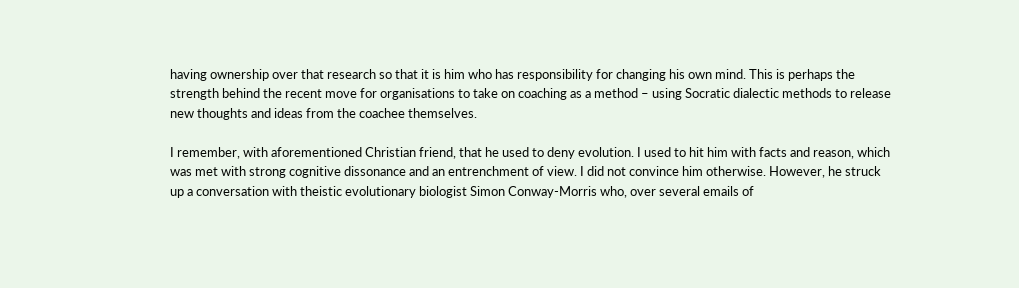having ownership over that research so that it is him who has responsibility for changing his own mind. This is perhaps the strength behind the recent move for organisations to take on coaching as a method – using Socratic dialectic methods to release new thoughts and ideas from the coachee themselves.

I remember, with aforementioned Christian friend, that he used to deny evolution. I used to hit him with facts and reason, which was met with strong cognitive dissonance and an entrenchment of view. I did not convince him otherwise. However, he struck up a conversation with theistic evolutionary biologist Simon Conway-Morris who, over several emails of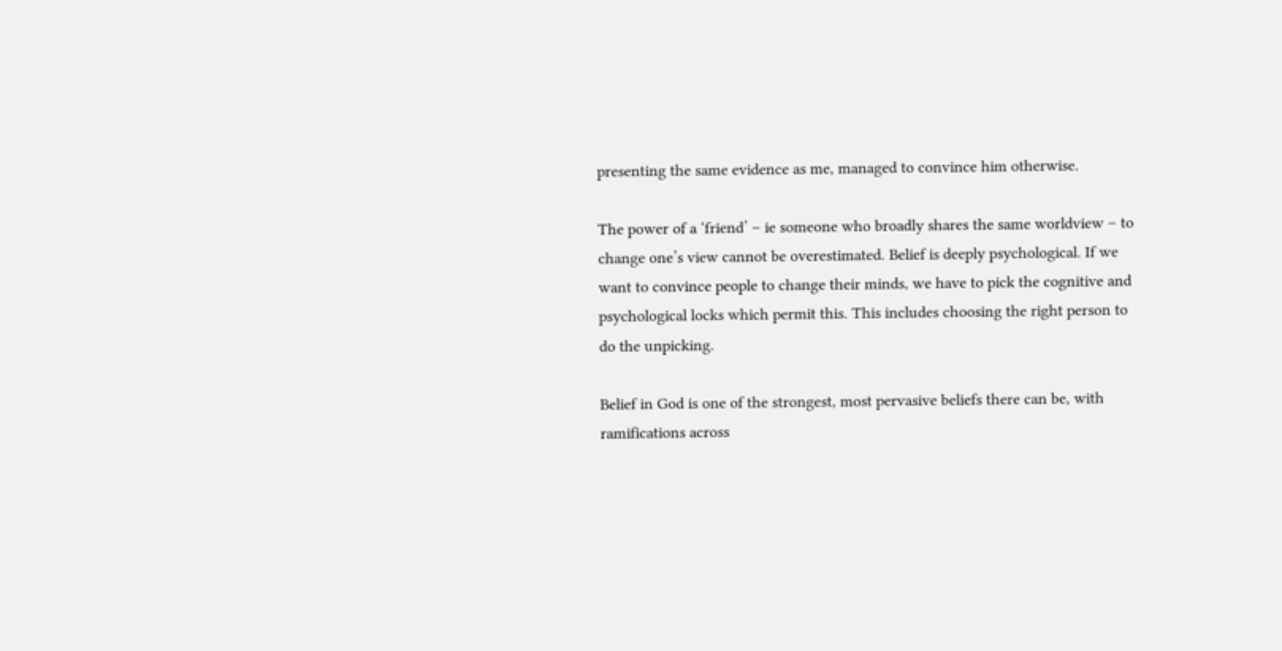presenting the same evidence as me, managed to convince him otherwise.

The power of a ‘friend’ – ie someone who broadly shares the same worldview – to change one’s view cannot be overestimated. Belief is deeply psychological. If we want to convince people to change their minds, we have to pick the cognitive and psychological locks which permit this. This includes choosing the right person to do the unpicking.

Belief in God is one of the strongest, most pervasive beliefs there can be, with ramifications across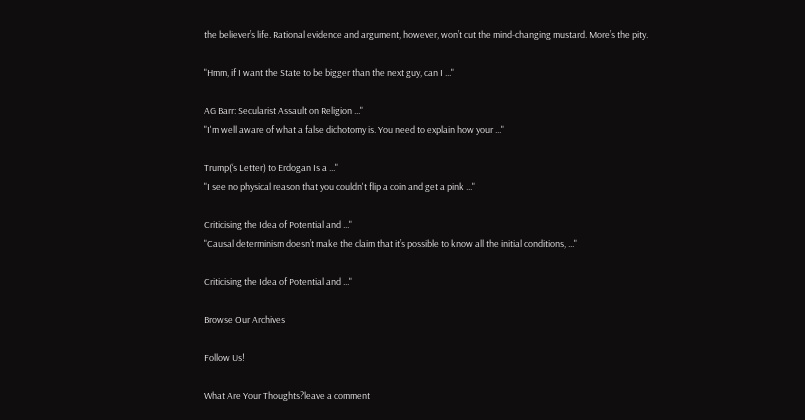the believer’s life. Rational evidence and argument, however, won’t cut the mind-changing mustard. More’s the pity.

"Hmm, if I want the State to be bigger than the next guy, can I ..."

AG Barr: Secularist Assault on Religion ..."
"I'm well aware of what a false dichotomy is. You need to explain how your ..."

Trump(‘s Letter) to Erdogan Is a ..."
"I see no physical reason that you couldn't flip a coin and get a pink ..."

Criticising the Idea of Potential and ..."
"Causal determinism doesn’t make the claim that it’s possible to know all the initial conditions, ..."

Criticising the Idea of Potential and ..."

Browse Our Archives

Follow Us!

What Are Your Thoughts?leave a comment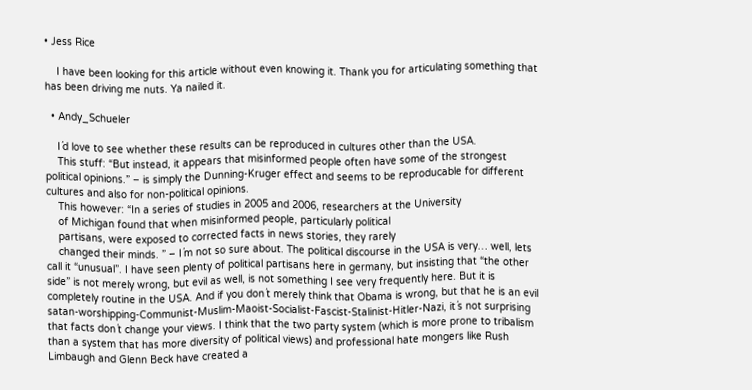• Jess Rice

    I have been looking for this article without even knowing it. Thank you for articulating something that has been driving me nuts. Ya nailed it.

  • Andy_Schueler

    I´d love to see whether these results can be reproduced in cultures other than the USA.
    This stuff: “But instead, it appears that misinformed people often have some of the strongest political opinions.” – is simply the Dunning-Kruger effect and seems to be reproducable for different cultures and also for non-political opinions.
    This however: “In a series of studies in 2005 and 2006, researchers at the University
    of Michigan found that when misinformed people, particularly political
    partisans, were exposed to corrected facts in news stories, they rarely
    changed their minds. ” – I´m not so sure about. The political discourse in the USA is very… well, lets call it “unusual”. I have seen plenty of political partisans here in germany, but insisting that “the other side” is not merely wrong, but evil as well, is not something I see very frequently here. But it is completely routine in the USA. And if you don´t merely think that Obama is wrong, but that he is an evil satan-worshipping-Communist-Muslim-Maoist-Socialist-Fascist-Stalinist-Hitler-Nazi, it´s not surprising that facts don´t change your views. I think that the two party system (which is more prone to tribalism than a system that has more diversity of political views) and professional hate mongers like Rush Limbaugh and Glenn Beck have created a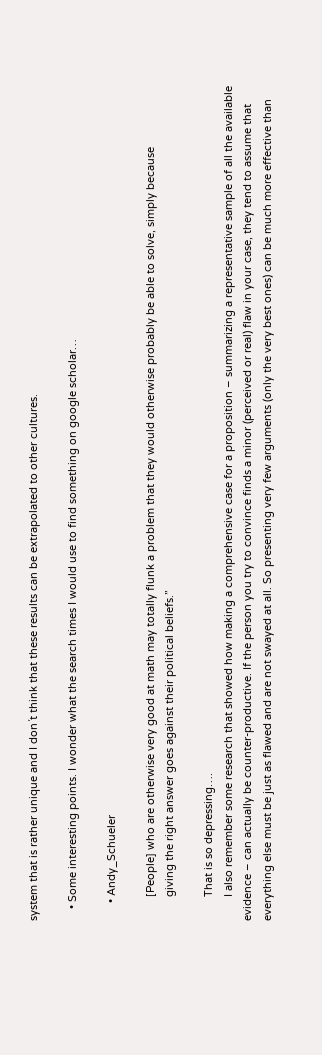system that is rather unique and I don´t think that these results can be extrapolated to other cultures.

    • Some interesting points. I wonder what the search times I would use to find something on google scholar…

      • Andy_Schueler

        [People] who are otherwise very good at math may totally flunk a problem that they would otherwise probably be able to solve, simply because
        giving the right answer goes against their political beliefs.”

        That is so depressing….
        I also remember some research that showed how making a comprehensive case for a proposition – summarizing a representative sample of all the available evidence – can actually be counter-productive. If the person you try to convince finds a minor (perceived or real) flaw in your case, they tend to assume that everything else must be just as flawed and are not swayed at all. So presenting very few arguments (only the very best ones) can be much more effective than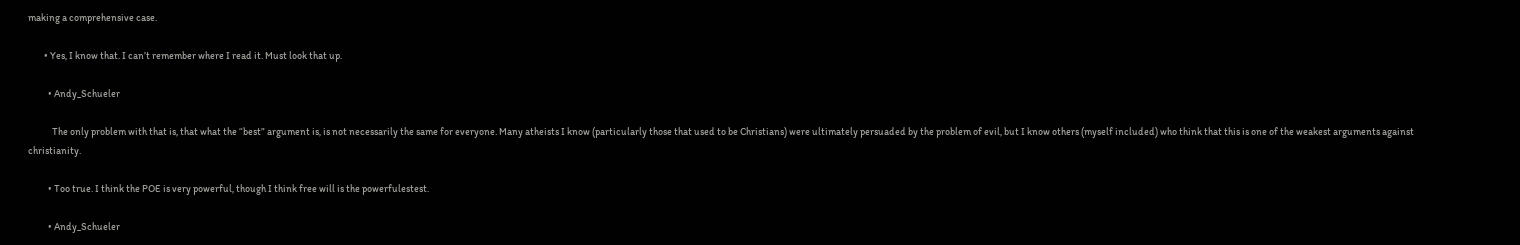making a comprehensive case.

        • Yes, I know that. I can’t remember where I read it. Must look that up.

          • Andy_Schueler

            The only problem with that is, that what the “best” argument is, is not necessarily the same for everyone. Many atheists I know (particularly those that used to be Christians) were ultimately persuaded by the problem of evil, but I know others (myself included) who think that this is one of the weakest arguments against christianity.

          • Too true. I think the POE is very powerful, though I think free will is the powerfulestest.

          • Andy_Schueler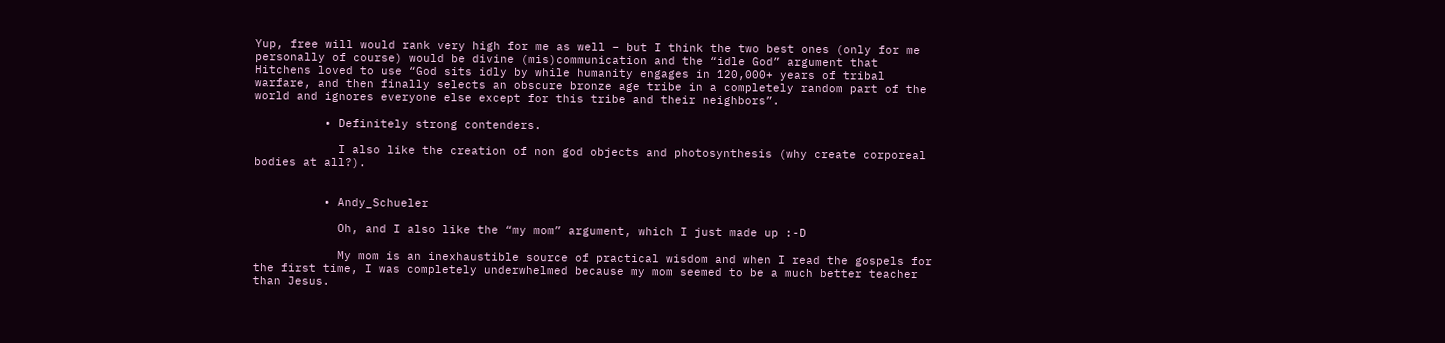Yup, free will would rank very high for me as well – but I think the two best ones (only for me personally of course) would be divine (mis)communication and the “idle God” argument that Hitchens loved to use “God sits idly by while humanity engages in 120,000+ years of tribal warfare, and then finally selects an obscure bronze age tribe in a completely random part of the world and ignores everyone else except for this tribe and their neighbors”.

          • Definitely strong contenders.

            I also like the creation of non god objects and photosynthesis (why create corporeal bodies at all?).


          • Andy_Schueler

            Oh, and I also like the “my mom” argument, which I just made up :-D

            My mom is an inexhaustible source of practical wisdom and when I read the gospels for the first time, I was completely underwhelmed because my mom seemed to be a much better teacher than Jesus.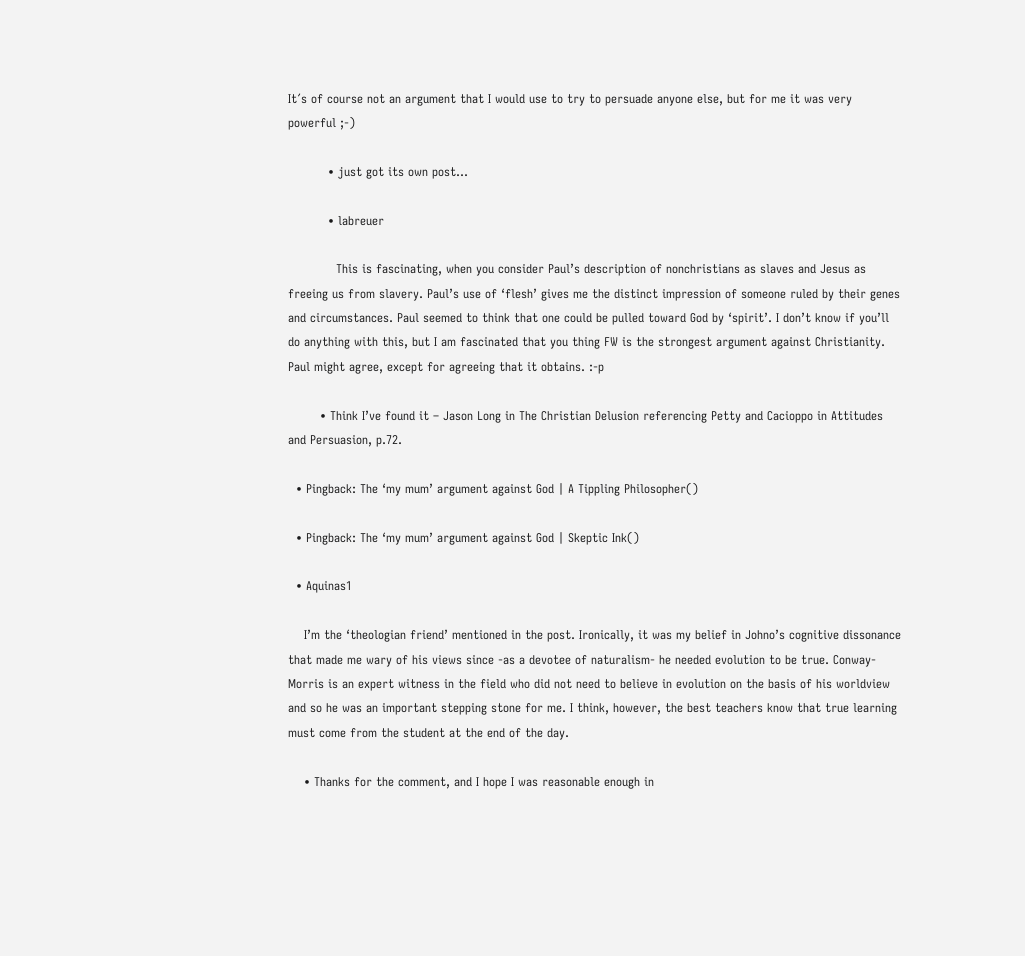It´s of course not an argument that I would use to try to persuade anyone else, but for me it was very powerful ;-)

          • just got its own post…

          • labreuer

            This is fascinating, when you consider Paul’s description of nonchristians as slaves and Jesus as freeing us from slavery. Paul’s use of ‘flesh’ gives me the distinct impression of someone ruled by their genes and circumstances. Paul seemed to think that one could be pulled toward God by ‘spirit’. I don’t know if you’ll do anything with this, but I am fascinated that you thing FW is the strongest argument against Christianity. Paul might agree, except for agreeing that it obtains. :-p

        • Think I’ve found it – Jason Long in The Christian Delusion referencing Petty and Cacioppo in Attitudes and Persuasion, p.72.

  • Pingback: The ‘my mum’ argument against God | A Tippling Philosopher()

  • Pingback: The ‘my mum’ argument against God | Skeptic Ink()

  • Aquinas1

    I’m the ‘theologian friend’ mentioned in the post. Ironically, it was my belief in Johno’s cognitive dissonance that made me wary of his views since -as a devotee of naturalism- he needed evolution to be true. Conway-Morris is an expert witness in the field who did not need to believe in evolution on the basis of his worldview and so he was an important stepping stone for me. I think, however, the best teachers know that true learning must come from the student at the end of the day.

    • Thanks for the comment, and I hope I was reasonable enough in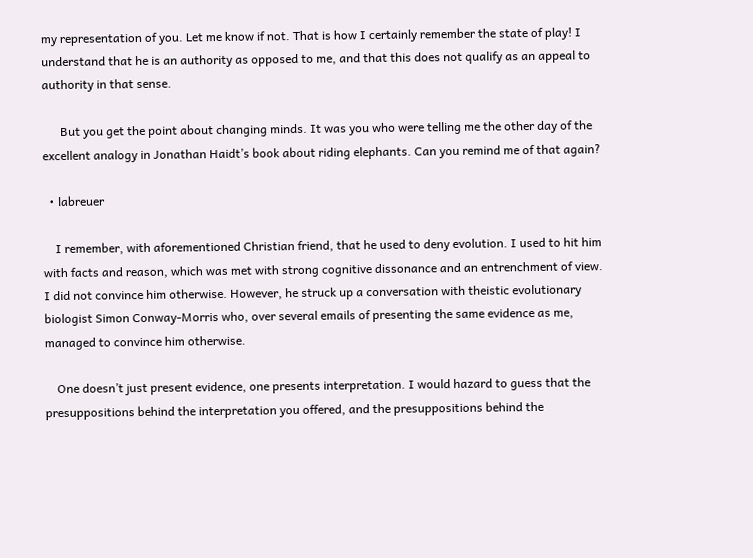my representation of you. Let me know if not. That is how I certainly remember the state of play! I understand that he is an authority as opposed to me, and that this does not qualify as an appeal to authority in that sense.

      But you get the point about changing minds. It was you who were telling me the other day of the excellent analogy in Jonathan Haidt’s book about riding elephants. Can you remind me of that again?

  • labreuer

    I remember, with aforementioned Christian friend, that he used to deny evolution. I used to hit him with facts and reason, which was met with strong cognitive dissonance and an entrenchment of view. I did not convince him otherwise. However, he struck up a conversation with theistic evolutionary biologist Simon Conway-Morris who, over several emails of presenting the same evidence as me, managed to convince him otherwise.

    One doesn’t just present evidence, one presents interpretation. I would hazard to guess that the presuppositions behind the interpretation you offered, and the presuppositions behind the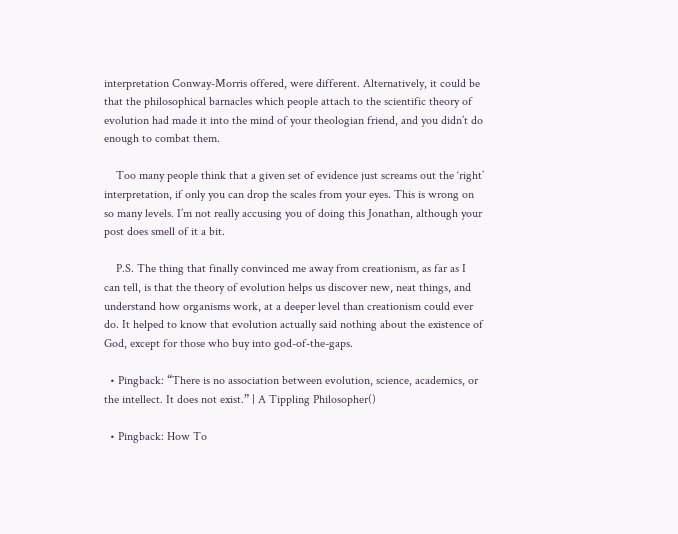interpretation Conway-Morris offered, were different. Alternatively, it could be that the philosophical barnacles which people attach to the scientific theory of evolution had made it into the mind of your theologian friend, and you didn’t do enough to combat them.

    Too many people think that a given set of evidence just screams out the ‘right’ interpretation, if only you can drop the scales from your eyes. This is wrong on so many levels. I’m not really accusing you of doing this Jonathan, although your post does smell of it a bit.

    P.S. The thing that finally convinced me away from creationism, as far as I can tell, is that the theory of evolution helps us discover new, neat things, and understand how organisms work, at a deeper level than creationism could ever do. It helped to know that evolution actually said nothing about the existence of God, except for those who buy into god-of-the-gaps.

  • Pingback: “There is no association between evolution, science, academics, or the intellect. It does not exist.” | A Tippling Philosopher()

  • Pingback: How To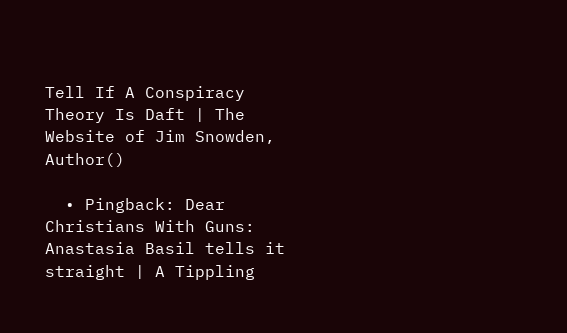Tell If A Conspiracy Theory Is Daft | The Website of Jim Snowden, Author()

  • Pingback: Dear Christians With Guns: Anastasia Basil tells it straight | A Tippling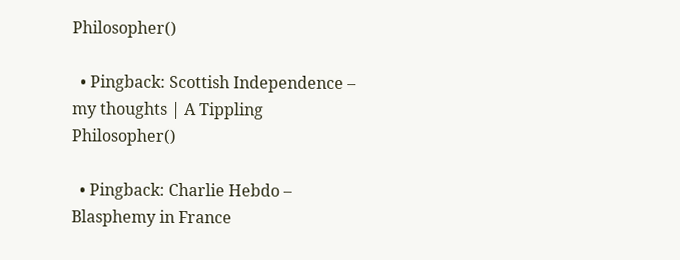Philosopher()

  • Pingback: Scottish Independence – my thoughts | A Tippling Philosopher()

  • Pingback: Charlie Hebdo – Blasphemy in France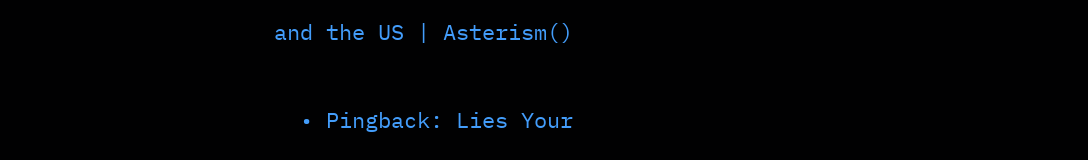and the US | Asterism()

  • Pingback: Lies Your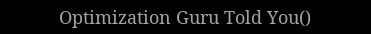Optimization Guru Told You()